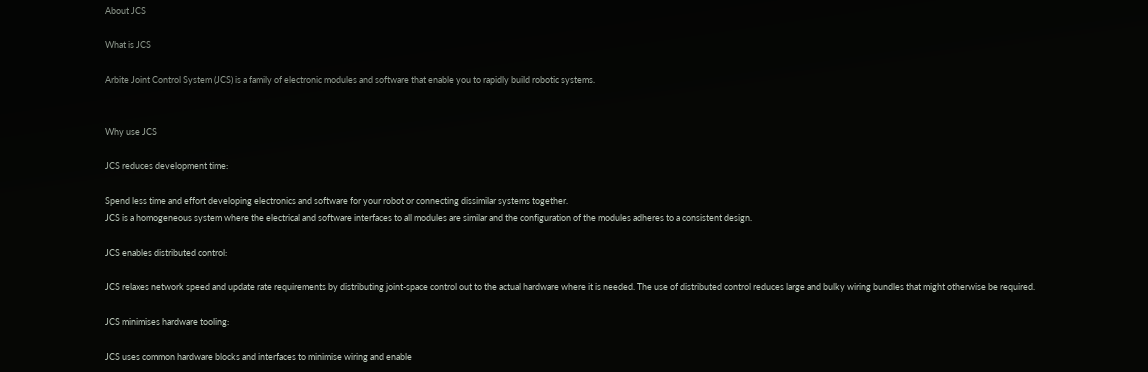About JCS

What is JCS

Arbite Joint Control System (JCS) is a family of electronic modules and software that enable you to rapidly build robotic systems.


Why use JCS

JCS reduces development time:

Spend less time and effort developing electronics and software for your robot or connecting dissimilar systems together.
JCS is a homogeneous system where the electrical and software interfaces to all modules are similar and the configuration of the modules adheres to a consistent design.

JCS enables distributed control:

JCS relaxes network speed and update rate requirements by distributing joint-space control out to the actual hardware where it is needed. The use of distributed control reduces large and bulky wiring bundles that might otherwise be required.

JCS minimises hardware tooling:

JCS uses common hardware blocks and interfaces to minimise wiring and enable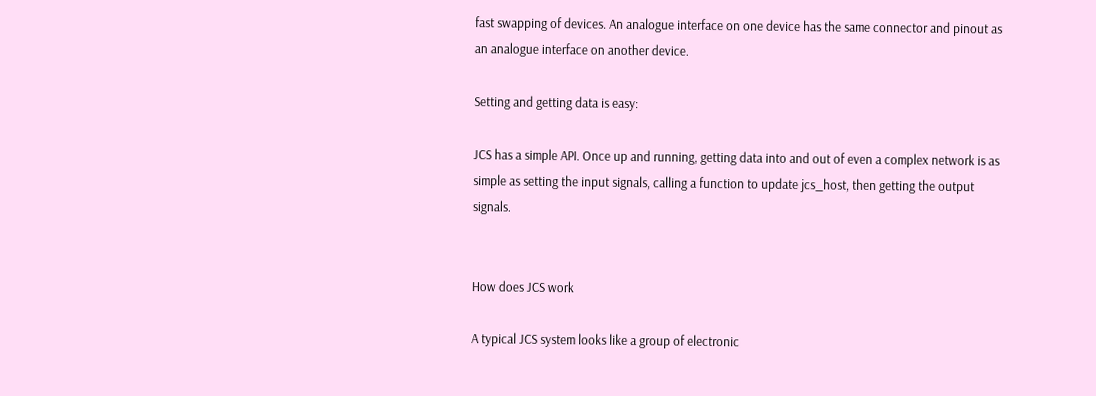fast swapping of devices. An analogue interface on one device has the same connector and pinout as an analogue interface on another device.

Setting and getting data is easy:

JCS has a simple API. Once up and running, getting data into and out of even a complex network is as simple as setting the input signals, calling a function to update jcs_host, then getting the output signals.


How does JCS work

A typical JCS system looks like a group of electronic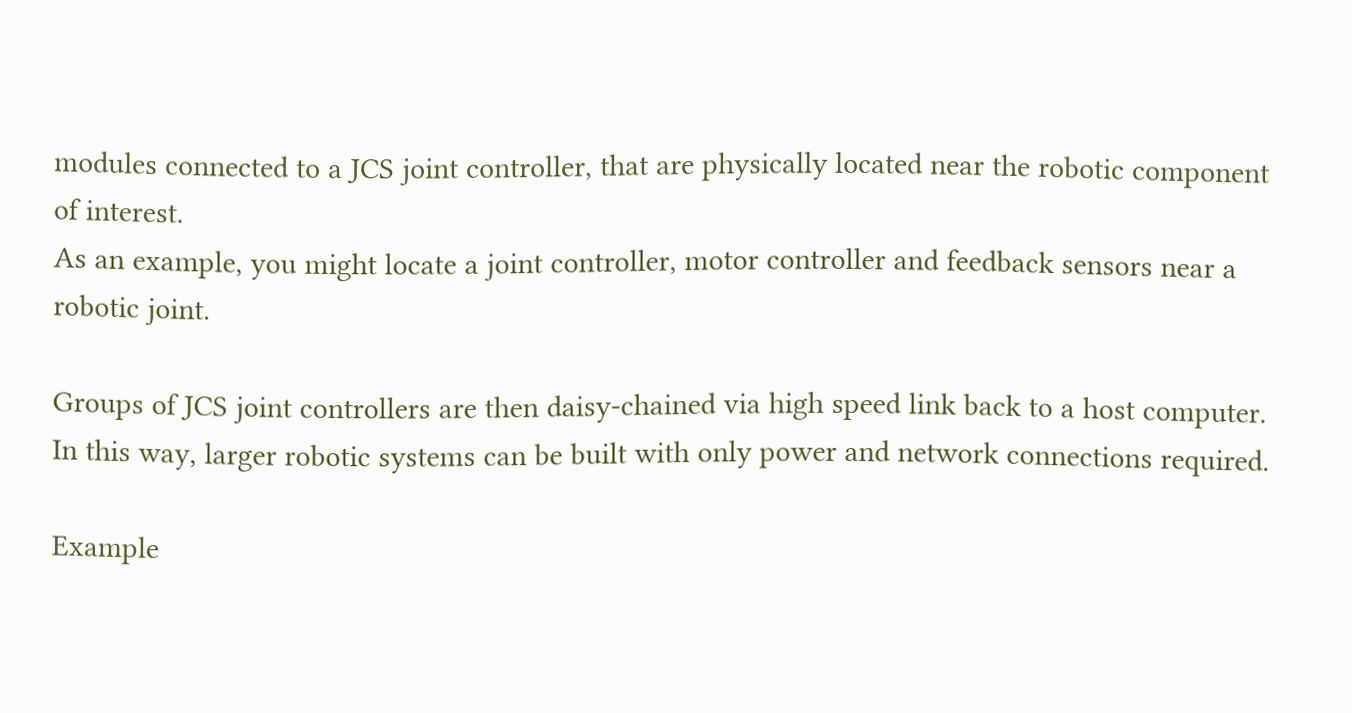modules connected to a JCS joint controller, that are physically located near the robotic component of interest.
As an example, you might locate a joint controller, motor controller and feedback sensors near a robotic joint.

Groups of JCS joint controllers are then daisy-chained via high speed link back to a host computer.
In this way, larger robotic systems can be built with only power and network connections required.

Example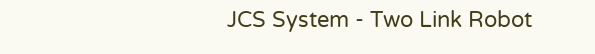JCS System - Two Link Robot